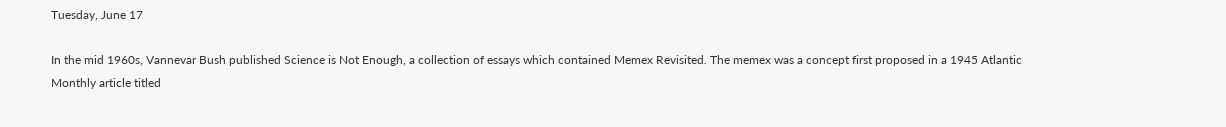Tuesday, June 17

In the mid 1960s, Vannevar Bush published Science is Not Enough, a collection of essays which contained Memex Revisited. The memex was a concept first proposed in a 1945 Atlantic Monthly article titled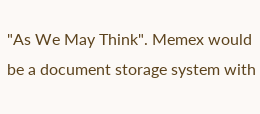"As We May Think". Memex would be a document storage system with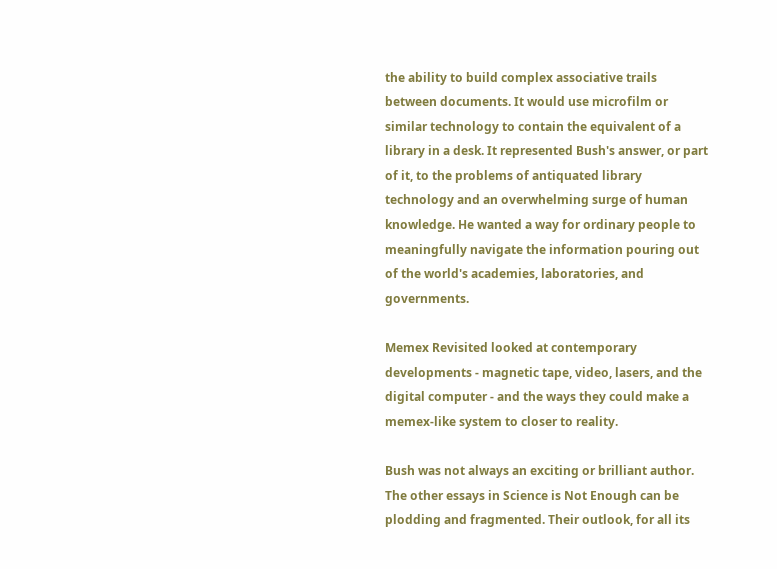the ability to build complex associative trails between documents. It would use microfilm or similar technology to contain the equivalent of a library in a desk. It represented Bush's answer, or part of it, to the problems of antiquated library technology and an overwhelming surge of human knowledge. He wanted a way for ordinary people to meaningfully navigate the information pouring out of the world's academies, laboratories, and governments.

Memex Revisited looked at contemporary developments - magnetic tape, video, lasers, and the digital computer - and the ways they could make a memex-like system to closer to reality.

Bush was not always an exciting or brilliant author. The other essays in Science is Not Enough can be plodding and fragmented. Their outlook, for all its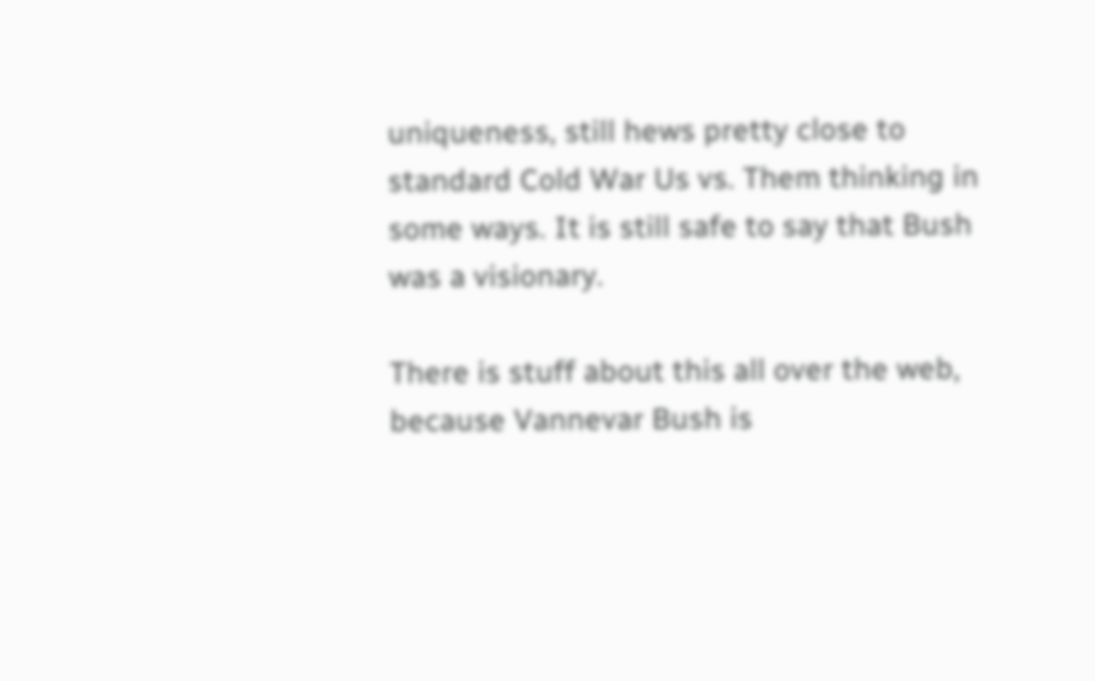uniqueness, still hews pretty close to standard Cold War Us vs. Them thinking in some ways. It is still safe to say that Bush was a visionary.

There is stuff about this all over the web, because Vannevar Bush is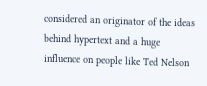considered an originator of the ideas behind hypertext and a huge influence on people like Ted Nelson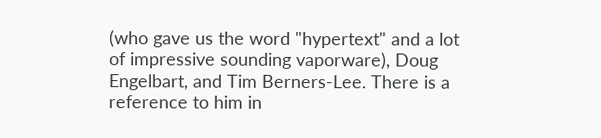(who gave us the word "hypertext" and a lot of impressive sounding vaporware), Doug Engelbart, and Tim Berners-Lee. There is a reference to him in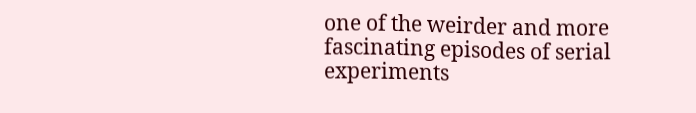one of the weirder and more fascinating episodes of serial experiments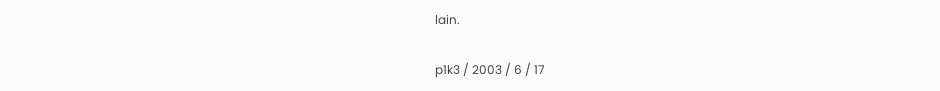lain.

p1k3 / 2003 / 6 / 17